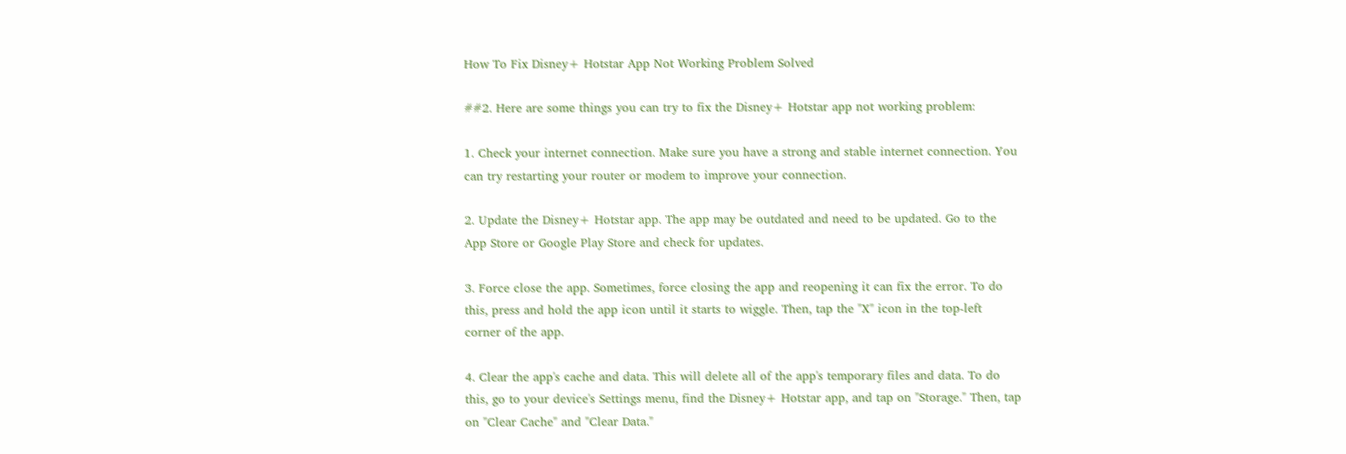How To Fix Disney+ Hotstar App Not Working Problem Solved

##2. Here are some things you can try to fix the Disney+ Hotstar app not working problem:

1. Check your internet connection. Make sure you have a strong and stable internet connection. You can try restarting your router or modem to improve your connection.

2. Update the Disney+ Hotstar app. The app may be outdated and need to be updated. Go to the App Store or Google Play Store and check for updates.

3. Force close the app. Sometimes, force closing the app and reopening it can fix the error. To do this, press and hold the app icon until it starts to wiggle. Then, tap the "X" icon in the top-left corner of the app.

4. Clear the app's cache and data. This will delete all of the app's temporary files and data. To do this, go to your device's Settings menu, find the Disney+ Hotstar app, and tap on "Storage." Then, tap on "Clear Cache" and "Clear Data."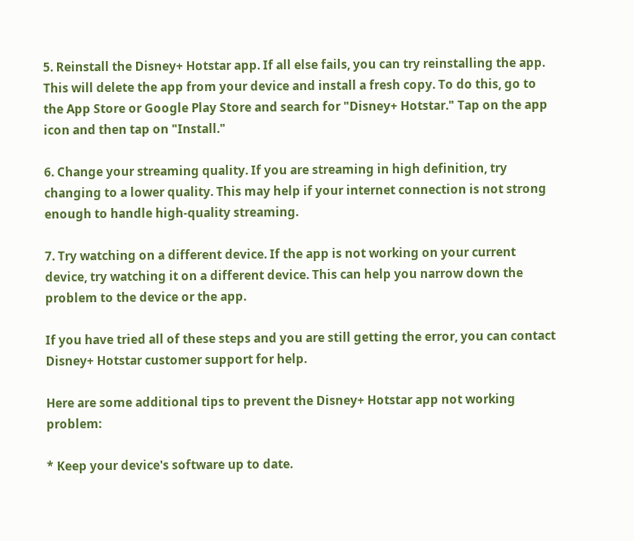5. Reinstall the Disney+ Hotstar app. If all else fails, you can try reinstalling the app. This will delete the app from your device and install a fresh copy. To do this, go to the App Store or Google Play Store and search for "Disney+ Hotstar." Tap on the app icon and then tap on "Install."

6. Change your streaming quality. If you are streaming in high definition, try changing to a lower quality. This may help if your internet connection is not strong enough to handle high-quality streaming.

7. Try watching on a different device. If the app is not working on your current device, try watching it on a different device. This can help you narrow down the problem to the device or the app.

If you have tried all of these steps and you are still getting the error, you can contact Disney+ Hotstar customer support for help.

Here are some additional tips to prevent the Disney+ Hotstar app not working problem:

* Keep your device's software up to date.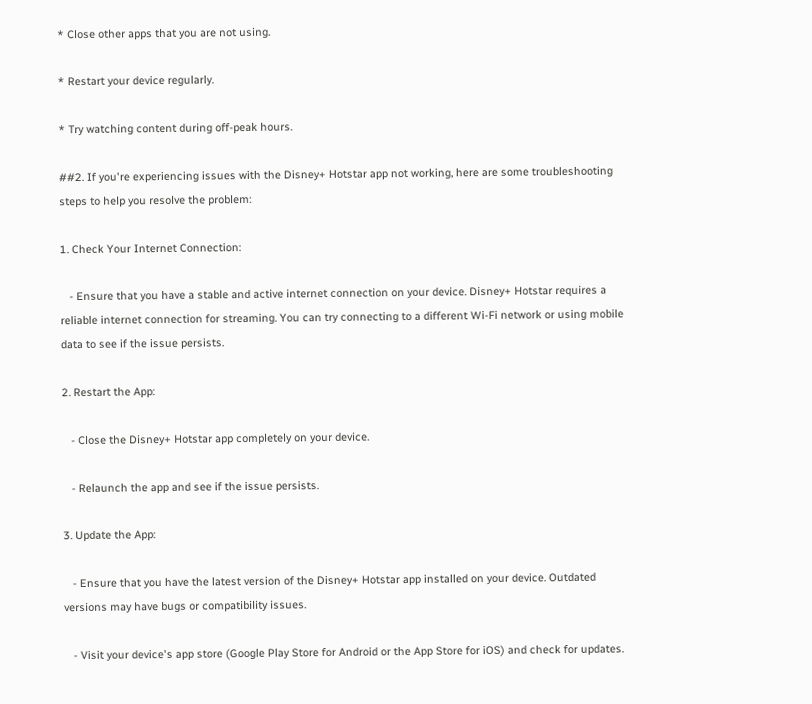* Close other apps that you are not using.

* Restart your device regularly.

* Try watching content during off-peak hours.

##2. If you're experiencing issues with the Disney+ Hotstar app not working, here are some troubleshooting steps to help you resolve the problem:

1. Check Your Internet Connection:

   - Ensure that you have a stable and active internet connection on your device. Disney+ Hotstar requires a reliable internet connection for streaming. You can try connecting to a different Wi-Fi network or using mobile data to see if the issue persists.

2. Restart the App:

   - Close the Disney+ Hotstar app completely on your device.

   - Relaunch the app and see if the issue persists.

3. Update the App:

   - Ensure that you have the latest version of the Disney+ Hotstar app installed on your device. Outdated versions may have bugs or compatibility issues.

   - Visit your device's app store (Google Play Store for Android or the App Store for iOS) and check for updates.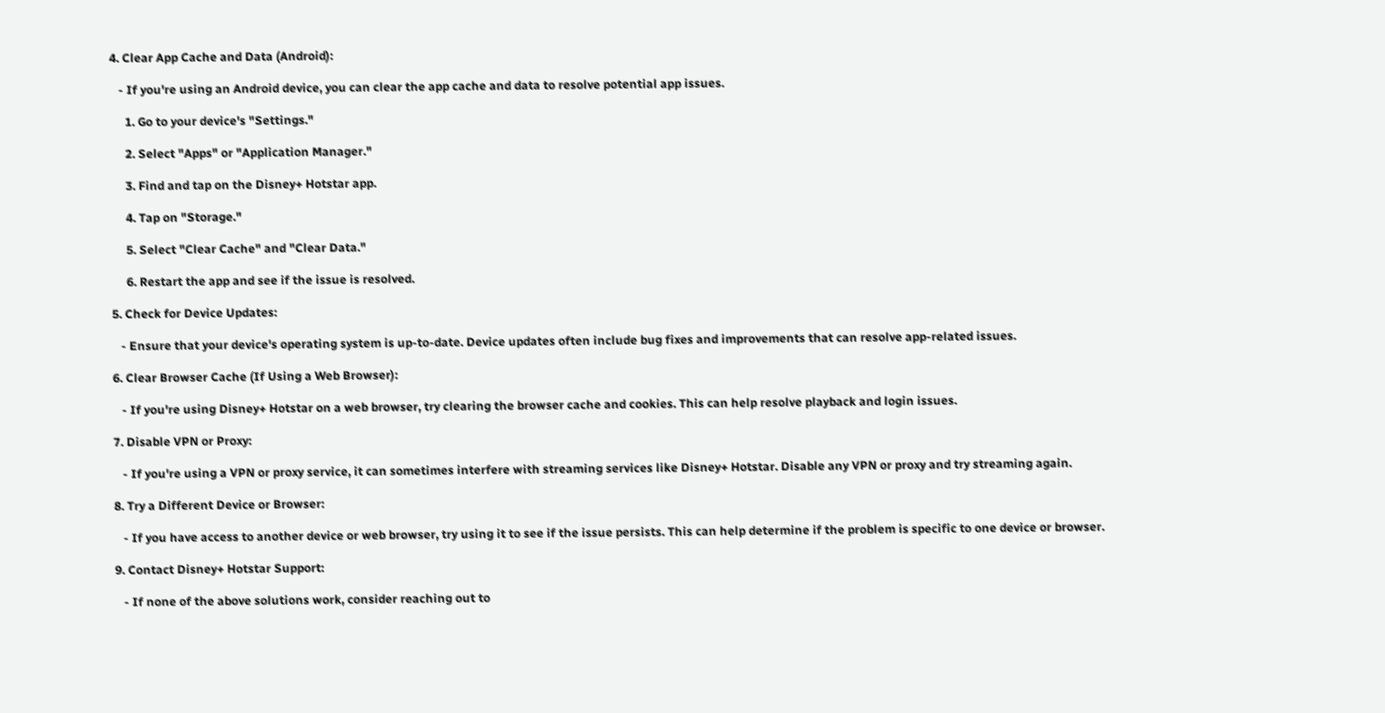4. Clear App Cache and Data (Android):

   - If you're using an Android device, you can clear the app cache and data to resolve potential app issues.

     1. Go to your device's "Settings."

     2. Select "Apps" or "Application Manager."

     3. Find and tap on the Disney+ Hotstar app.

     4. Tap on "Storage."

     5. Select "Clear Cache" and "Clear Data."

     6. Restart the app and see if the issue is resolved.

5. Check for Device Updates:

   - Ensure that your device's operating system is up-to-date. Device updates often include bug fixes and improvements that can resolve app-related issues.

6. Clear Browser Cache (If Using a Web Browser):

   - If you're using Disney+ Hotstar on a web browser, try clearing the browser cache and cookies. This can help resolve playback and login issues.

7. Disable VPN or Proxy:

   - If you're using a VPN or proxy service, it can sometimes interfere with streaming services like Disney+ Hotstar. Disable any VPN or proxy and try streaming again.

8. Try a Different Device or Browser:

   - If you have access to another device or web browser, try using it to see if the issue persists. This can help determine if the problem is specific to one device or browser.

9. Contact Disney+ Hotstar Support:

   - If none of the above solutions work, consider reaching out to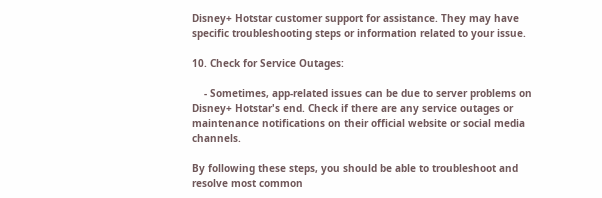Disney+ Hotstar customer support for assistance. They may have specific troubleshooting steps or information related to your issue.

10. Check for Service Outages:

    - Sometimes, app-related issues can be due to server problems on Disney+ Hotstar's end. Check if there are any service outages or maintenance notifications on their official website or social media channels.

By following these steps, you should be able to troubleshoot and resolve most common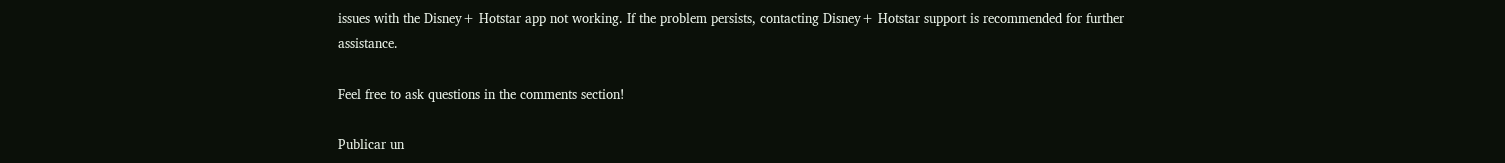issues with the Disney+ Hotstar app not working. If the problem persists, contacting Disney+ Hotstar support is recommended for further assistance.

Feel free to ask questions in the comments section!

Publicar un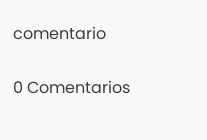comentario

0 Comentarios